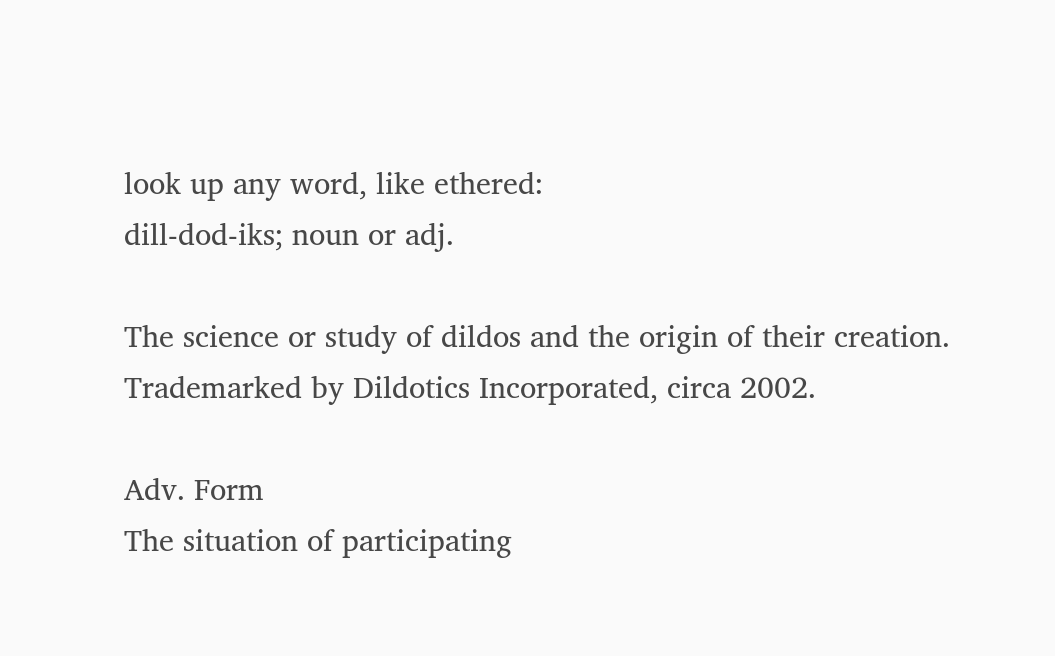look up any word, like ethered:
dill-dod-iks; noun or adj.

The science or study of dildos and the origin of their creation. Trademarked by Dildotics Incorporated, circa 2002.

Adv. Form
The situation of participating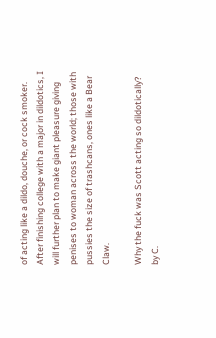of acting like a dildo, douche, or cock smoker.
After finishing college with a major in dildotics, I will further plan to make giant pleasure giving penises to woman across the world; those with pussies the size of trashcans, ones like a Bear Claw.

Why the fuck was Scott acting so dildotically?
by C.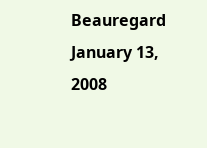Beauregard January 13, 2008